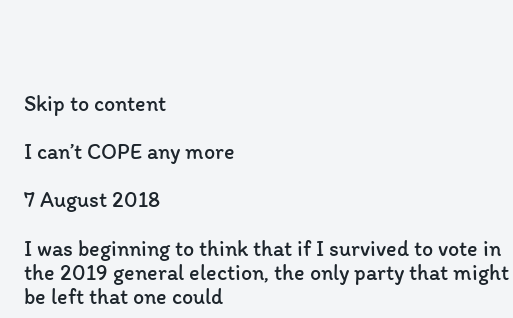Skip to content

I can’t COPE any more

7 August 2018

I was beginning to think that if I survived to vote in the 2019 general election, the only party that might be left that one could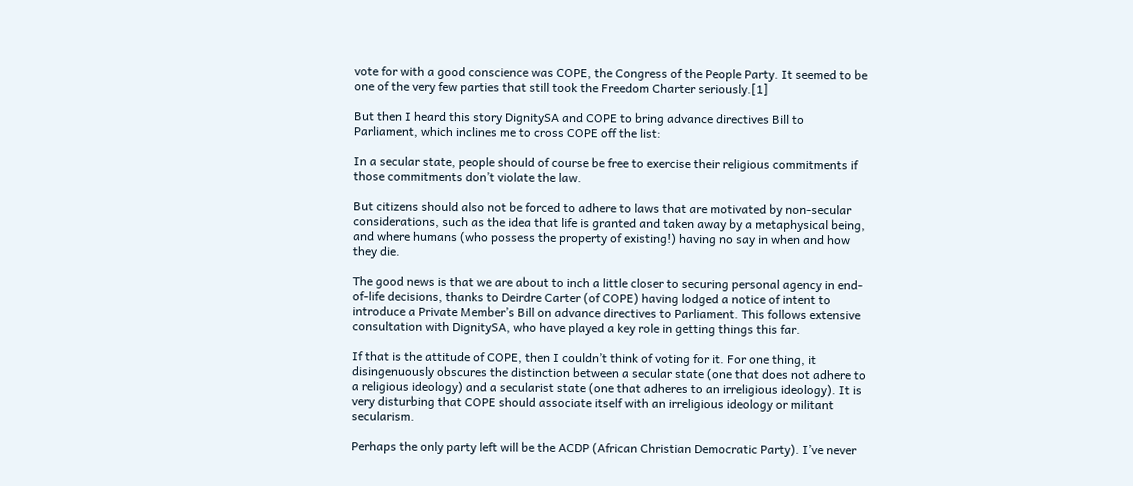vote for with a good conscience was COPE, the Congress of the People Party. It seemed to be one of the very few parties that still took the Freedom Charter seriously.[1]

But then I heard this story DignitySA and COPE to bring advance directives Bill to Parliament, which inclines me to cross COPE off the list:

In a secular state, people should of course be free to exercise their religious commitments if those commitments don’t violate the law.

But citizens should also not be forced to adhere to laws that are motivated by non-secular considerations, such as the idea that life is granted and taken away by a metaphysical being, and where humans (who possess the property of existing!) having no say in when and how they die.

The good news is that we are about to inch a little closer to securing personal agency in end-of-life decisions, thanks to Deirdre Carter (of COPE) having lodged a notice of intent to introduce a Private Member’s Bill on advance directives to Parliament. This follows extensive consultation with DignitySA, who have played a key role in getting things this far.

If that is the attitude of COPE, then I couldn’t think of voting for it. For one thing, it disingenuously obscures the distinction between a secular state (one that does not adhere to a religious ideology) and a secularist state (one that adheres to an irreligious ideology). It is very disturbing that COPE should associate itself with an irreligious ideology or militant secularism.

Perhaps the only party left will be the ACDP (African Christian Democratic Party). I’ve never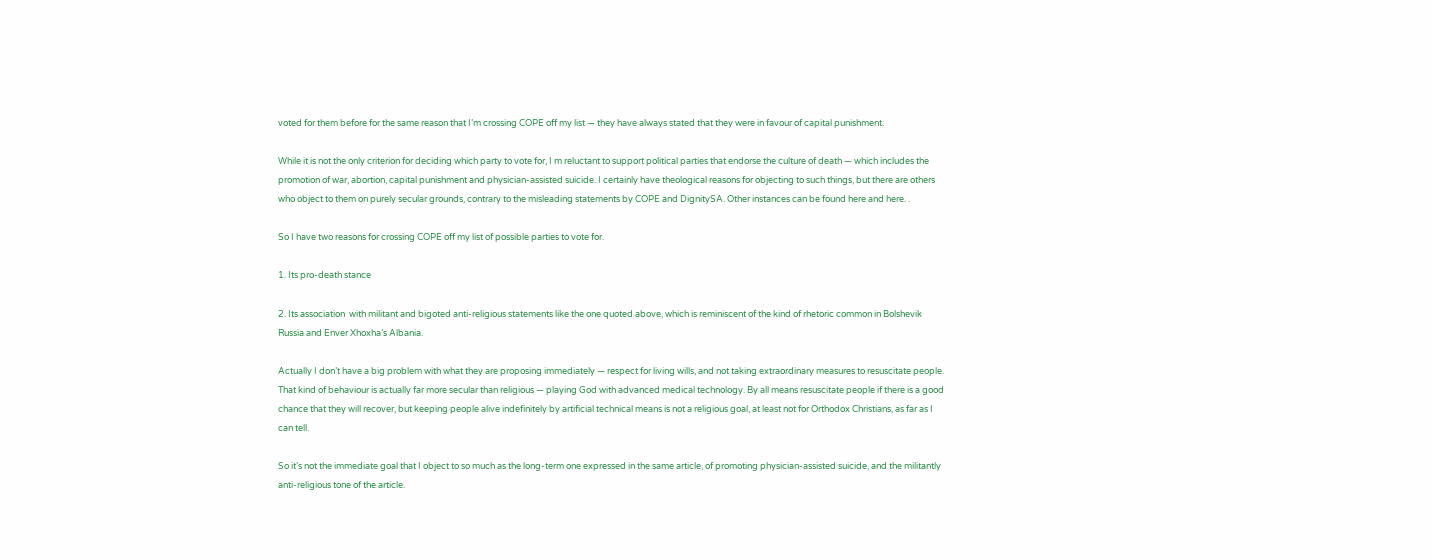voted for them before for the same reason that I’m crossing COPE off my list — they have always stated that they were in favour of capital punishment.

While it is not the only criterion for deciding which party to vote for, I m reluctant to support political parties that endorse the culture of death — which includes the promotion of war, abortion, capital punishment and physician-assisted suicide. I certainly have theological reasons for objecting to such things, but there are others who object to them on purely secular grounds, contrary to the misleading statements by COPE and DignitySA. Other instances can be found here and here. .

So I have two reasons for crossing COPE off my list of possible parties to vote for.

1. Its pro-death stance

2. Its association  with militant and bigoted anti-religious statements like the one quoted above, which is reminiscent of the kind of rhetoric common in Bolshevik Russia and Enver Xhoxha’s Albania.

Actually I don’t have a big problem with what they are proposing immediately — respect for living wills, and not taking extraordinary measures to resuscitate people. That kind of behaviour is actually far more secular than religious — playing God with advanced medical technology. By all means resuscitate people if there is a good chance that they will recover, but keeping people alive indefinitely by artificial technical means is not a religious goal, at least not for Orthodox Christians, as far as I can tell.

So it’s not the immediate goal that I object to so much as the long-term one expressed in the same article, of promoting physician-assisted suicide, and the militantly anti-religious tone of the article.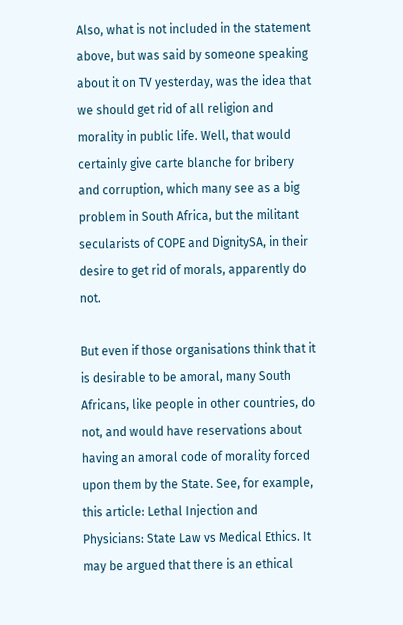Also, what is not included in the statement above, but was said by someone speaking about it on TV yesterday, was the idea that we should get rid of all religion and morality in public life. Well, that would certainly give carte blanche for bribery and corruption, which many see as a big problem in South Africa, but the militant secularists of COPE and DignitySA, in their desire to get rid of morals, apparently do not.

But even if those organisations think that it is desirable to be amoral, many South Africans, like people in other countries, do not, and would have reservations about having an amoral code of morality forced upon them by the State. See, for example, this article: Lethal Injection and Physicians: State Law vs Medical Ethics. It may be argued that there is an ethical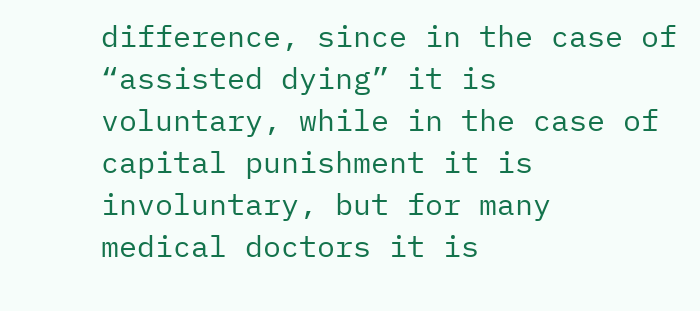difference, since in the case of “assisted dying” it is voluntary, while in the case of capital punishment it is involuntary, but for many medical doctors it is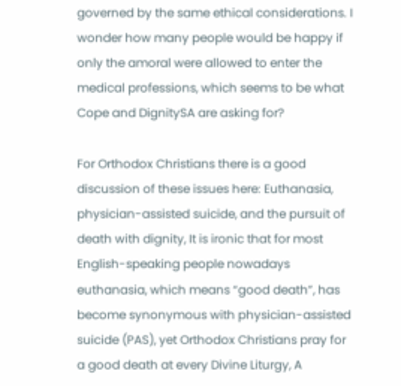governed by the same ethical considerations. I wonder how many people would be happy if only the amoral were allowed to enter the medical professions, which seems to be what Cope and DignitySA are asking for?

For Orthodox Christians there is a good discussion of these issues here: Euthanasia, physician-assisted suicide, and the pursuit of death with dignity, It is ironic that for most English-speaking people nowadays euthanasia, which means “good death”, has become synonymous with physician-assisted suicide (PAS), yet Orthodox Christians pray for a good death at every Divine Liturgy, A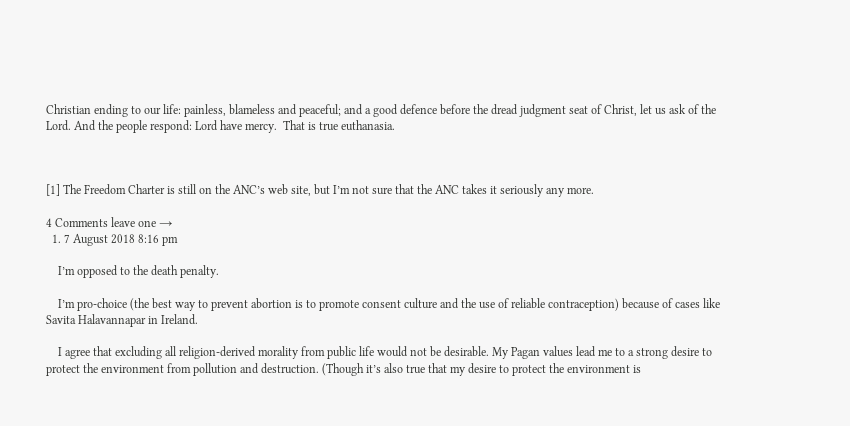Christian ending to our life: painless, blameless and peaceful; and a good defence before the dread judgment seat of Christ, let us ask of the Lord. And the people respond: Lord have mercy.  That is true euthanasia.



[1] The Freedom Charter is still on the ANC’s web site, but I’m not sure that the ANC takes it seriously any more.

4 Comments leave one →
  1. 7 August 2018 8:16 pm

    I’m opposed to the death penalty.

    I’m pro-choice (the best way to prevent abortion is to promote consent culture and the use of reliable contraception) because of cases like Savita Halavannapar in Ireland.

    I agree that excluding all religion-derived morality from public life would not be desirable. My Pagan values lead me to a strong desire to protect the environment from pollution and destruction. (Though it’s also true that my desire to protect the environment is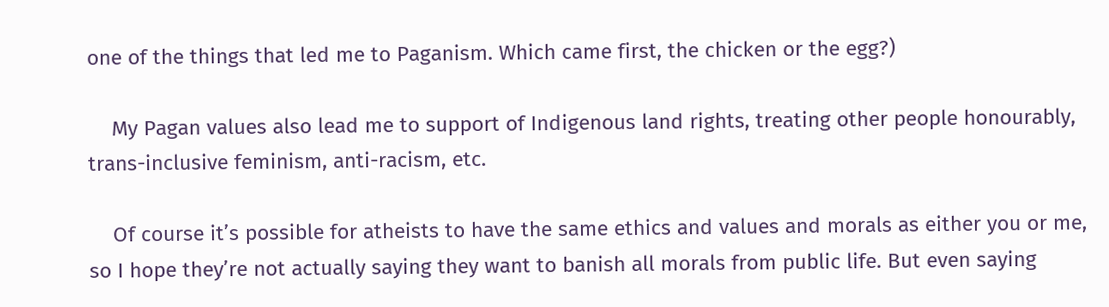one of the things that led me to Paganism. Which came first, the chicken or the egg?)

    My Pagan values also lead me to support of Indigenous land rights, treating other people honourably, trans-inclusive feminism, anti-racism, etc.

    Of course it’s possible for atheists to have the same ethics and values and morals as either you or me, so I hope they’re not actually saying they want to banish all morals from public life. But even saying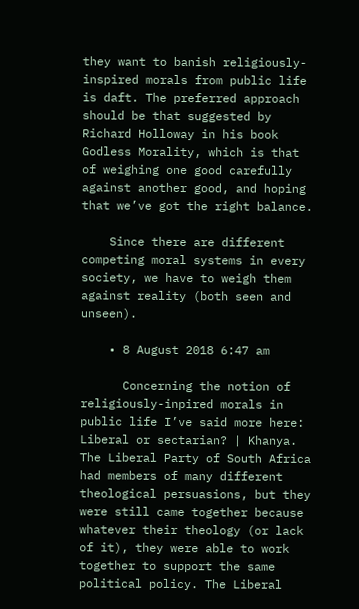they want to banish religiously-inspired morals from public life is daft. The preferred approach should be that suggested by Richard Holloway in his book Godless Morality, which is that of weighing one good carefully against another good, and hoping that we’ve got the right balance.

    Since there are different competing moral systems in every society, we have to weigh them against reality (both seen and unseen).

    • 8 August 2018 6:47 am

      Concerning the notion of religiously-inpired morals in public life I’ve said more here: Liberal or sectarian? | Khanya. The Liberal Party of South Africa had members of many different theological persuasions, but they were still came together because whatever their theology (or lack of it), they were able to work together to support the same political policy. The Liberal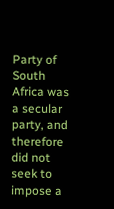Party of South Africa was a secular party, and therefore did not seek to impose a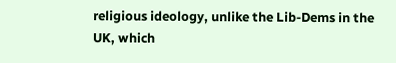religious ideology, unlike the Lib-Dems in the UK, which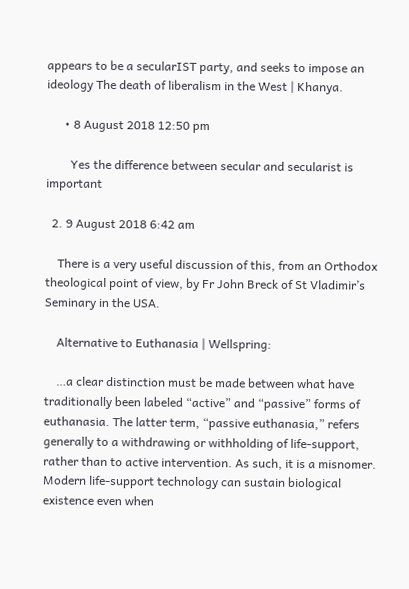appears to be a secularIST party, and seeks to impose an ideology The death of liberalism in the West | Khanya.

      • 8 August 2018 12:50 pm

        Yes the difference between secular and secularist is important

  2. 9 August 2018 6:42 am

    There is a very useful discussion of this, from an Orthodox theological point of view, by Fr John Breck of St Vladimir’s Seminary in the USA.

    Alternative to Euthanasia | Wellspring:

    …a clear distinction must be made between what have traditionally been labeled “active” and “passive” forms of euthanasia. The latter term, “passive euthanasia,” refers generally to a withdrawing or withholding of life-support, rather than to active intervention. As such, it is a misnomer. Modern life-support technology can sustain biological existence even when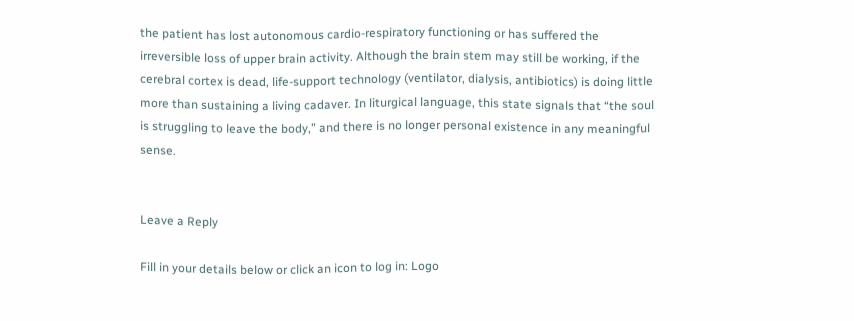the patient has lost autonomous cardio-respiratory functioning or has suffered the irreversible loss of upper brain activity. Although the brain stem may still be working, if the cerebral cortex is dead, life-support technology (ventilator, dialysis, antibiotics) is doing little more than sustaining a living cadaver. In liturgical language, this state signals that “the soul is struggling to leave the body,” and there is no longer personal existence in any meaningful sense.


Leave a Reply

Fill in your details below or click an icon to log in: Logo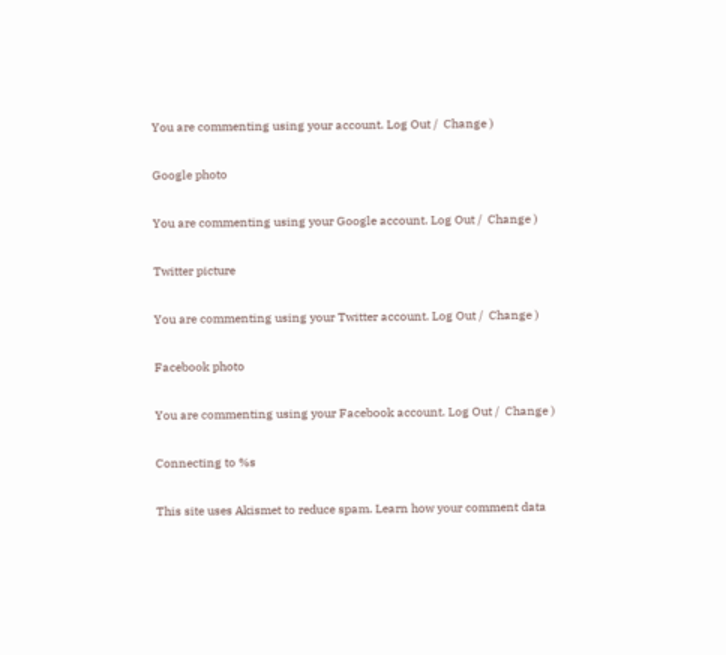You are commenting using your account. Log Out /  Change )

Google photo

You are commenting using your Google account. Log Out /  Change )

Twitter picture

You are commenting using your Twitter account. Log Out /  Change )

Facebook photo

You are commenting using your Facebook account. Log Out /  Change )

Connecting to %s

This site uses Akismet to reduce spam. Learn how your comment data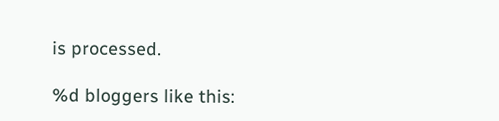is processed.

%d bloggers like this: